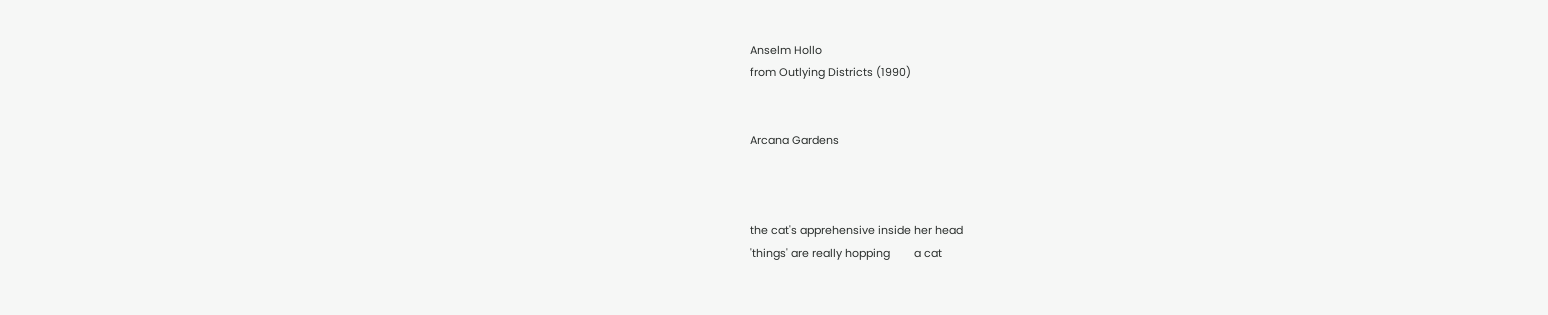Anselm Hollo
from Outlying Districts (1990)


Arcana Gardens



the cat's apprehensive inside her head
'things' are really hopping        a cat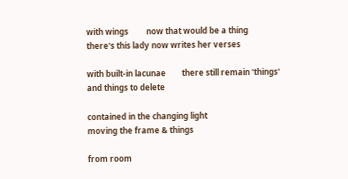with wings         now that would be a thing
there's this lady now writes her verses

with built-in lacunae        there still remain 'things'
and things to delete

contained in the changing light
moving the frame & things

from room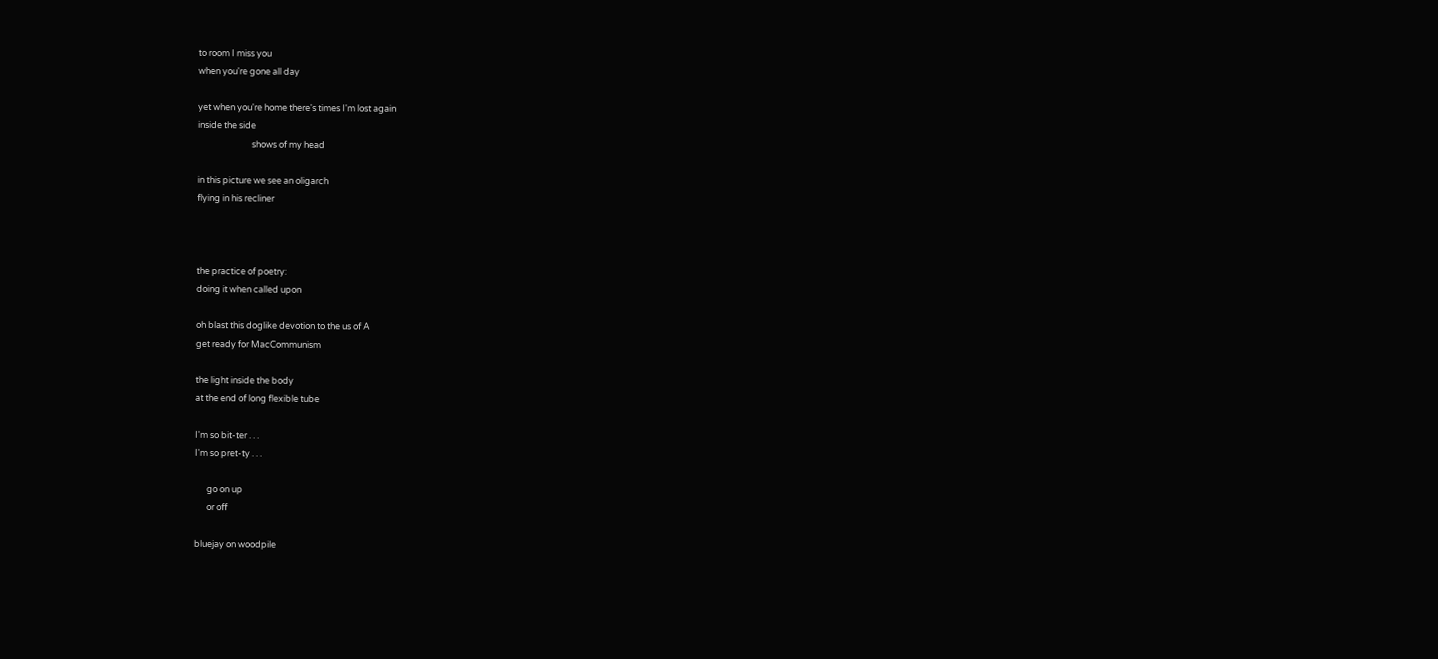to room I miss you
when you're gone all day

yet when you're home there's times I'm lost again
inside the side
                           shows of my head

in this picture we see an oligarch
flying in his recliner



the practice of poetry:
doing it when called upon

oh blast this doglike devotion to the us of A
get ready for MacCommunism

the light inside the body
at the end of long flexible tube

I'm so bit-ter . . .
I'm so pret-ty . . .

      go on up
      or off

bluejay on woodpile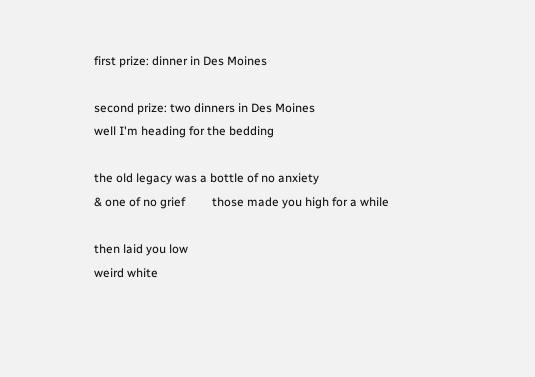first prize: dinner in Des Moines

second prize: two dinners in Des Moines
well I'm heading for the bedding

the old legacy was a bottle of no anxiety
& one of no grief         those made you high for a while

then laid you low
weird white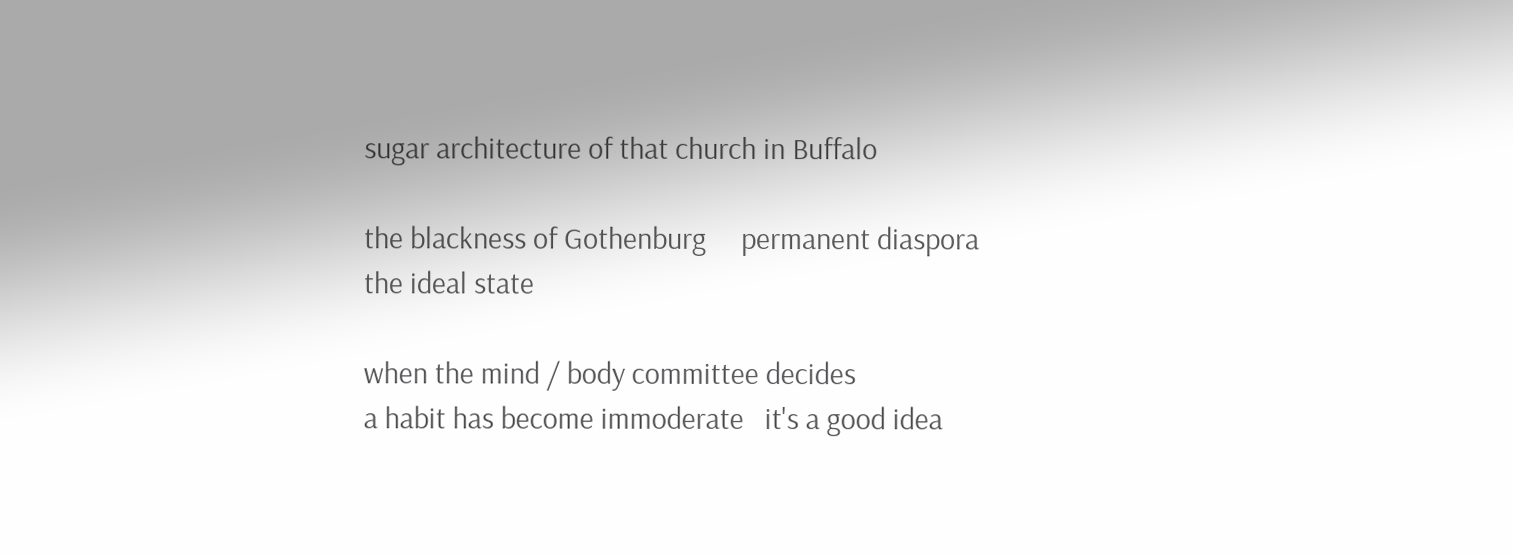sugar architecture of that church in Buffalo

the blackness of Gothenburg     permanent diaspora
the ideal state

when the mind / body committee decides
a habit has become immoderate   it's a good idea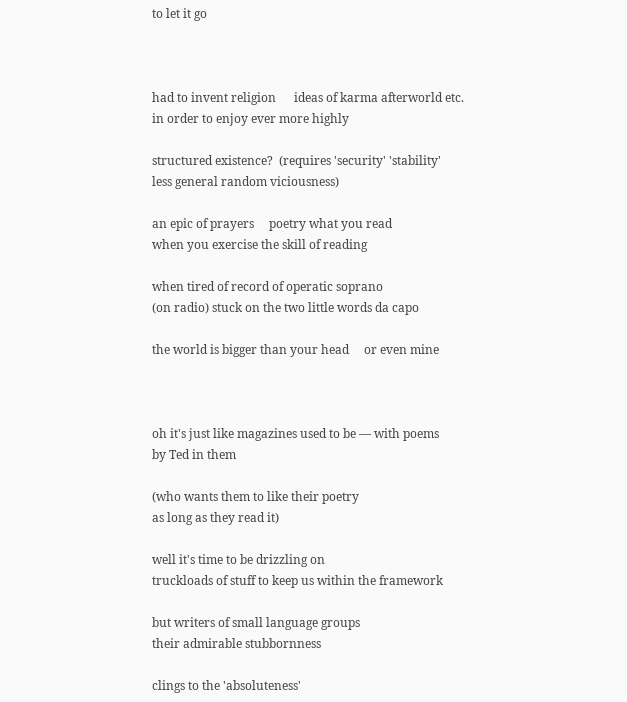to let it go



had to invent religion      ideas of karma afterworld etc.
in order to enjoy ever more highly

structured existence?  (requires 'security' 'stability'
less general random viciousness)

an epic of prayers     poetry what you read
when you exercise the skill of reading

when tired of record of operatic soprano
(on radio) stuck on the two little words da capo

the world is bigger than your head     or even mine



oh it's just like magazines used to be — with poems
by Ted in them

(who wants them to like their poetry
as long as they read it)

well it's time to be drizzling on
truckloads of stuff to keep us within the framework

but writers of small language groups
their admirable stubbornness

clings to the 'absoluteness'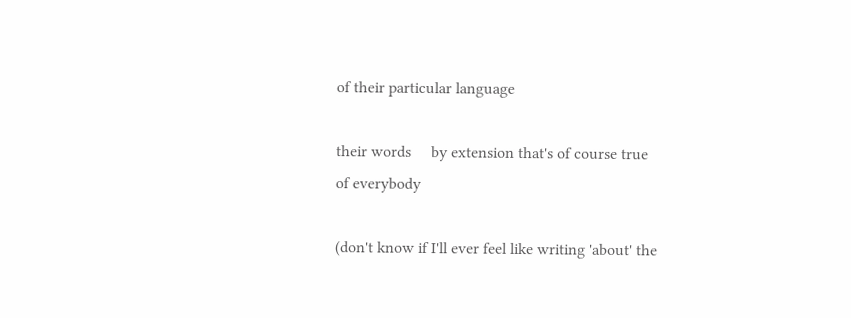of their particular language

their words     by extension that's of course true
of everybody

(don't know if I'll ever feel like writing 'about' the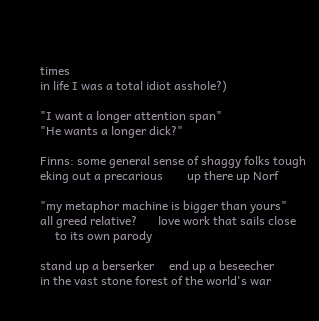times
in life I was a total idiot asshole?)

"I want a longer attention span"
"He wants a longer dick?"

Finns: some general sense of shaggy folks tough
eking out a precarious        up there up Norf

"my metaphor machine is bigger than yours"
all greed relative?       love work that sails close
     to its own parody

stand up a berserker     end up a beseecher
in the vast stone forest of the world's war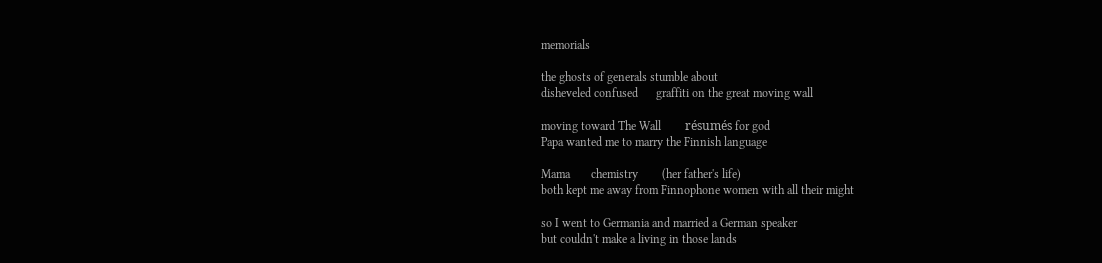memorials

the ghosts of generals stumble about
disheveled confused      graffiti on the great moving wall

moving toward The Wall        résumés for god
Papa wanted me to marry the Finnish language

Mama       chemistry        (her father's life)
both kept me away from Finnophone women with all their might

so I went to Germania and married a German speaker
but couldn't make a living in those lands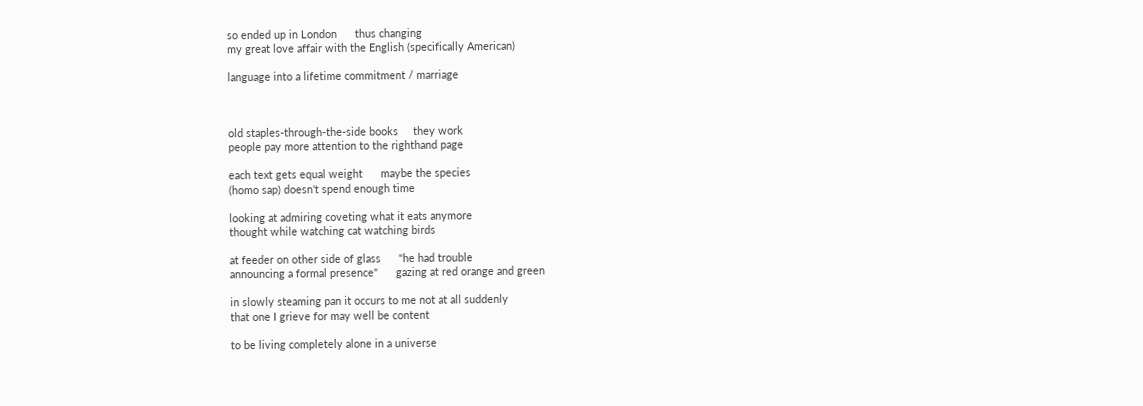so ended up in London      thus changing
my great love affair with the English (specifically American)

language into a lifetime commitment / marriage



old staples-through-the-side books     they work
people pay more attention to the righthand page

each text gets equal weight      maybe the species
(homo sap) doesn't spend enough time

looking at admiring coveting what it eats anymore
thought while watching cat watching birds

at feeder on other side of glass      "he had trouble
announcing a formal presence"      gazing at red orange and green

in slowly steaming pan it occurs to me not at all suddenly
that one I grieve for may well be content

to be living completely alone in a universe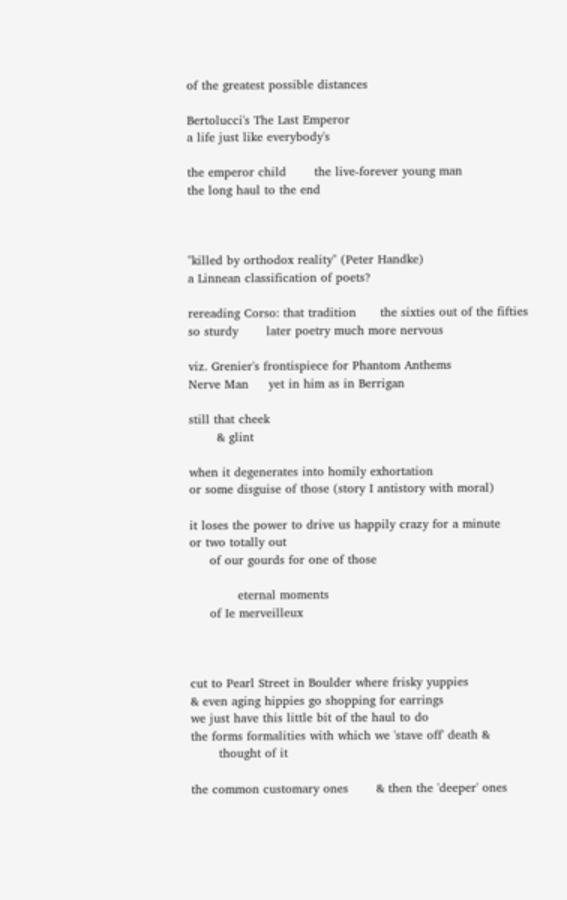of the greatest possible distances

Bertolucci's The Last Emperor
a life just like everybody's

the emperor child       the live-forever young man
the long haul to the end



"killed by orthodox reality" (Peter Handke)
a Linnean classification of poets?

rereading Corso: that tradition      the sixties out of the fifties
so sturdy       later poetry much more nervous

viz. Grenier's frontispiece for Phantom Anthems
Nerve Man     yet in him as in Berrigan

still that cheek
       & glint

when it degenerates into homily exhortation
or some disguise of those (story I antistory with moral)

it loses the power to drive us happily crazy for a minute
or two totally out
     of our gourds for one of those

            eternal moments
     of Ie merveilleux



cut to Pearl Street in Boulder where frisky yuppies
& even aging hippies go shopping for earrings
we just have this little bit of the haul to do
the forms formalities with which we 'stave off' death &
       thought of it

the common customary ones       & then the 'deeper' ones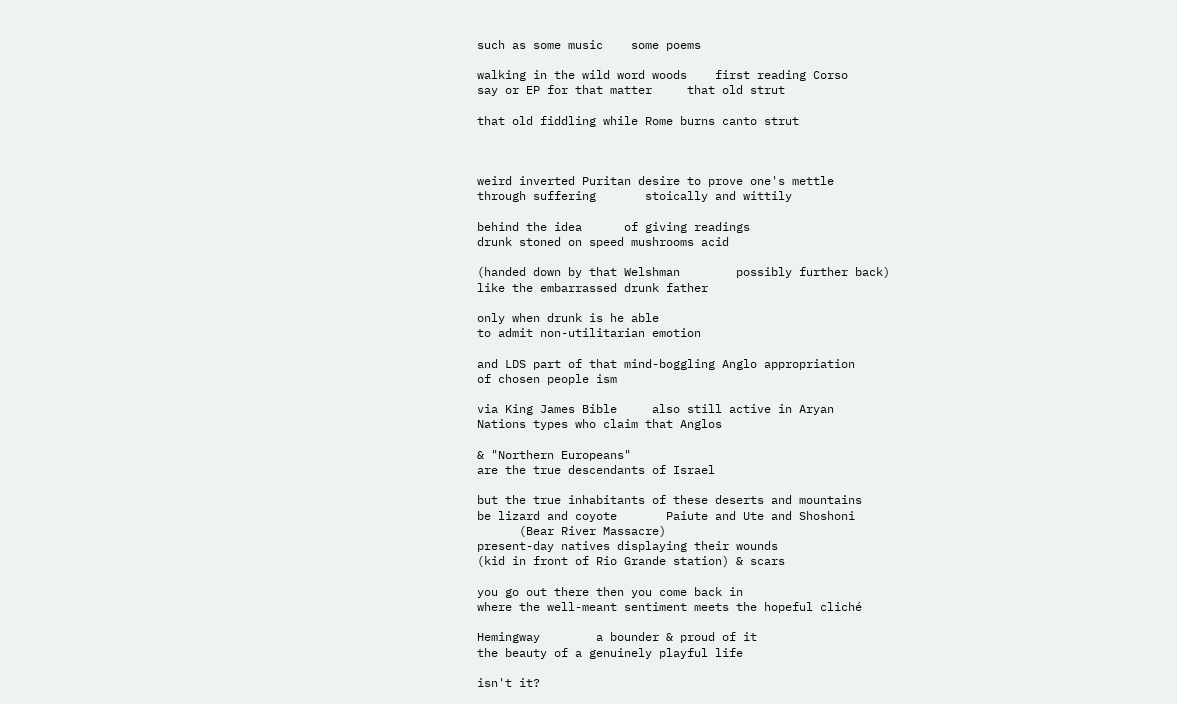such as some music    some poems

walking in the wild word woods    first reading Corso
say or EP for that matter     that old strut

that old fiddling while Rome burns canto strut



weird inverted Puritan desire to prove one's mettle
through suffering       stoically and wittily

behind the idea      of giving readings
drunk stoned on speed mushrooms acid

(handed down by that Welshman        possibly further back)
like the embarrassed drunk father

only when drunk is he able
to admit non-utilitarian emotion

and LDS part of that mind-boggling Anglo appropriation
of chosen people ism

via King James Bible     also still active in Aryan
Nations types who claim that Anglos

& "Northern Europeans"
are the true descendants of Israel

but the true inhabitants of these deserts and mountains
be lizard and coyote       Paiute and Ute and Shoshoni
      (Bear River Massacre)
present-day natives displaying their wounds
(kid in front of Rio Grande station) & scars

you go out there then you come back in
where the well-meant sentiment meets the hopeful cliché

Hemingway        a bounder & proud of it
the beauty of a genuinely playful life

isn't it?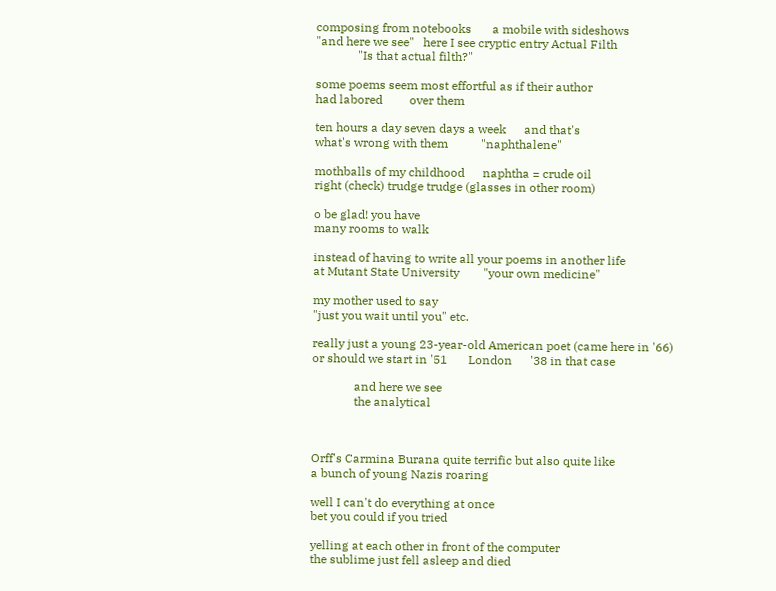composing from notebooks       a mobile with sideshows
"and here we see"   here I see cryptic entry Actual Filth
              "Is that actual filth?"

some poems seem most effortful as if their author
had labored         over them

ten hours a day seven days a week      and that's
what's wrong with them           "naphthalene"

mothballs of my childhood      naphtha = crude oil
right (check) trudge trudge (glasses in other room)

o be glad! you have
many rooms to walk

instead of having to write all your poems in another life
at Mutant State University        "your own medicine"

my mother used to say
"just you wait until you" etc.

really just a young 23-year-old American poet (came here in '66)
or should we start in '51       London      '38 in that case

              and here we see
              the analytical



Orff's Carmina Burana quite terrific but also quite like
a bunch of young Nazis roaring

well I can't do everything at once
bet you could if you tried

yelling at each other in front of the computer
the sublime just fell asleep and died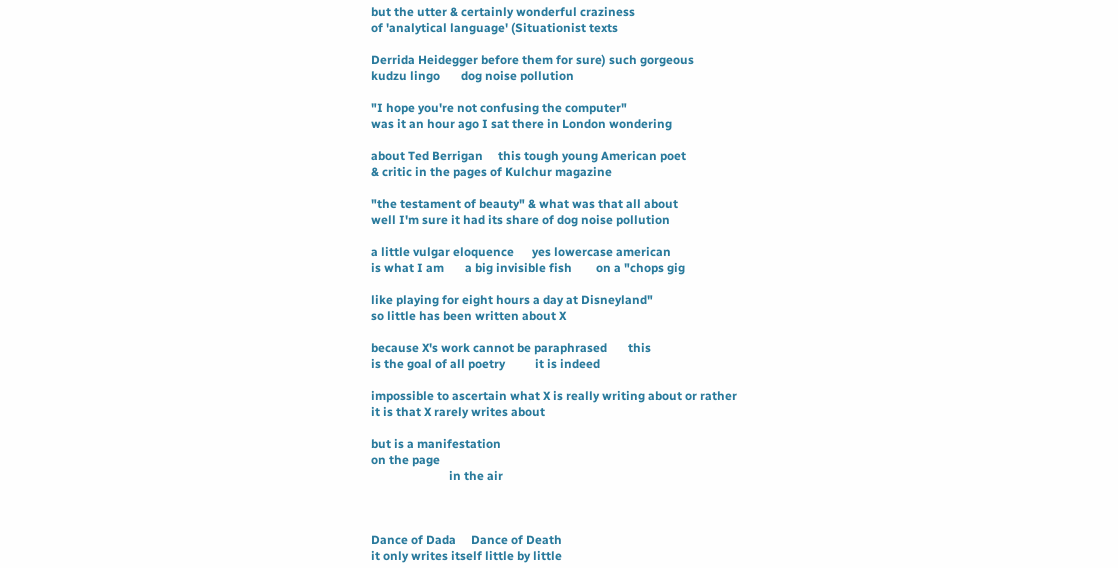but the utter & certainly wonderful craziness
of 'analytical language' (Situationist texts

Derrida Heidegger before them for sure) such gorgeous
kudzu lingo       dog noise pollution

"I hope you're not confusing the computer"
was it an hour ago I sat there in London wondering

about Ted Berrigan     this tough young American poet
& critic in the pages of Kulchur magazine

"the testament of beauty" & what was that all about
well I'm sure it had its share of dog noise pollution

a little vulgar eloquence      yes lowercase american
is what I am       a big invisible fish        on a "chops gig

like playing for eight hours a day at Disneyland"
so little has been written about X

because X's work cannot be paraphrased       this
is the goal of all poetry          it is indeed

impossible to ascertain what X is really writing about or rather
it is that X rarely writes about

but is a manifestation
on the page
                          in the air



Dance of Dada     Dance of Death
it only writes itself little by little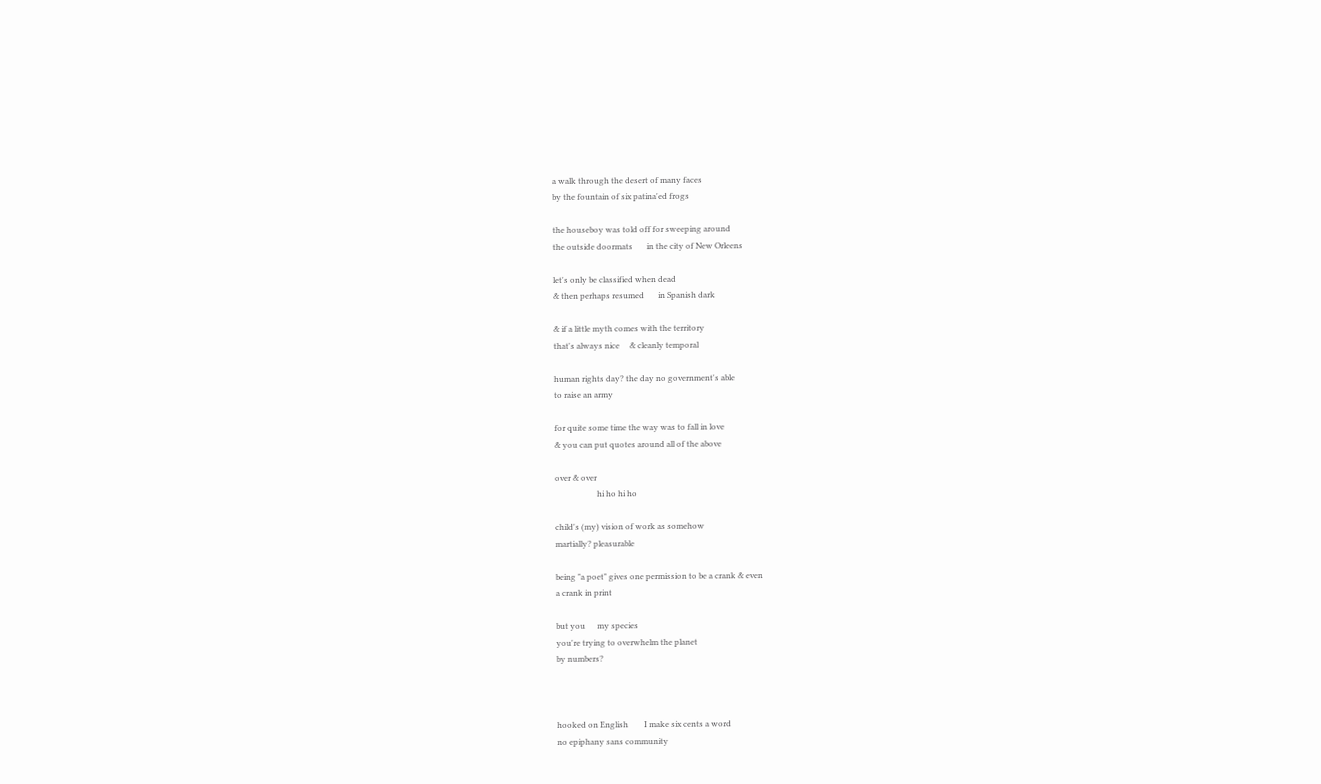a walk through the desert of many faces
by the fountain of six patina'ed frogs

the houseboy was told off for sweeping around
the outside doormats       in the city of New Orleens

let's only be classified when dead
& then perhaps resumed       in Spanish dark

& if a little myth comes with the territory
that's always nice     & cleanly temporal

human rights day? the day no government's able
to raise an army

for quite some time the way was to fall in love
& you can put quotes around all of the above

over & over
                     hi ho hi ho

child's (my) vision of work as somehow
martially? pleasurable

being "a poet" gives one permission to be a crank & even
a crank in print

but you      my species
you're trying to overwhelm the planet
by numbers?



hooked on English        I make six cents a word
no epiphany sans community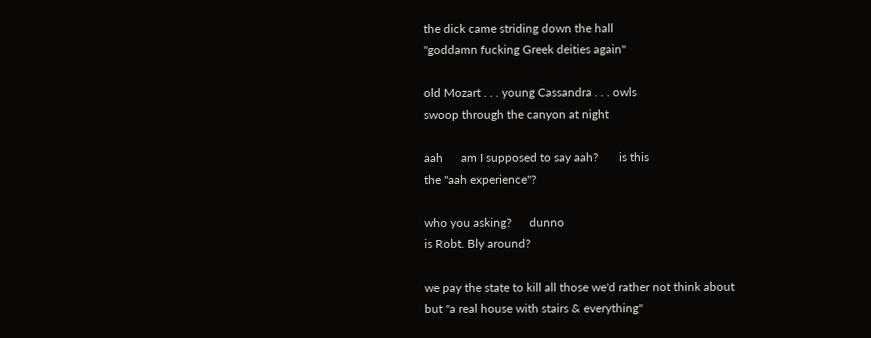the dick came striding down the hall
"goddamn fucking Greek deities again"

old Mozart . . . young Cassandra . . . owls
swoop through the canyon at night

aah      am I supposed to say aah?       is this
the "aah experience"?

who you asking?      dunno
is Robt. Bly around?

we pay the state to kill all those we'd rather not think about
but "a real house with stairs & everything"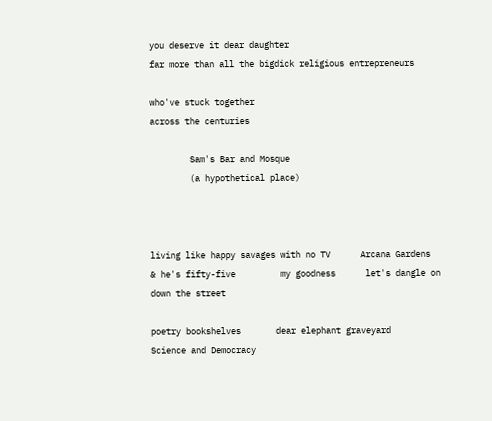you deserve it dear daughter
far more than all the bigdick religious entrepreneurs

who've stuck together
across the centuries

        Sam's Bar and Mosque
        (a hypothetical place)



living like happy savages with no TV      Arcana Gardens
& he's fifty-five         my goodness      let's dangle on
down the street

poetry bookshelves       dear elephant graveyard
Science and Democracy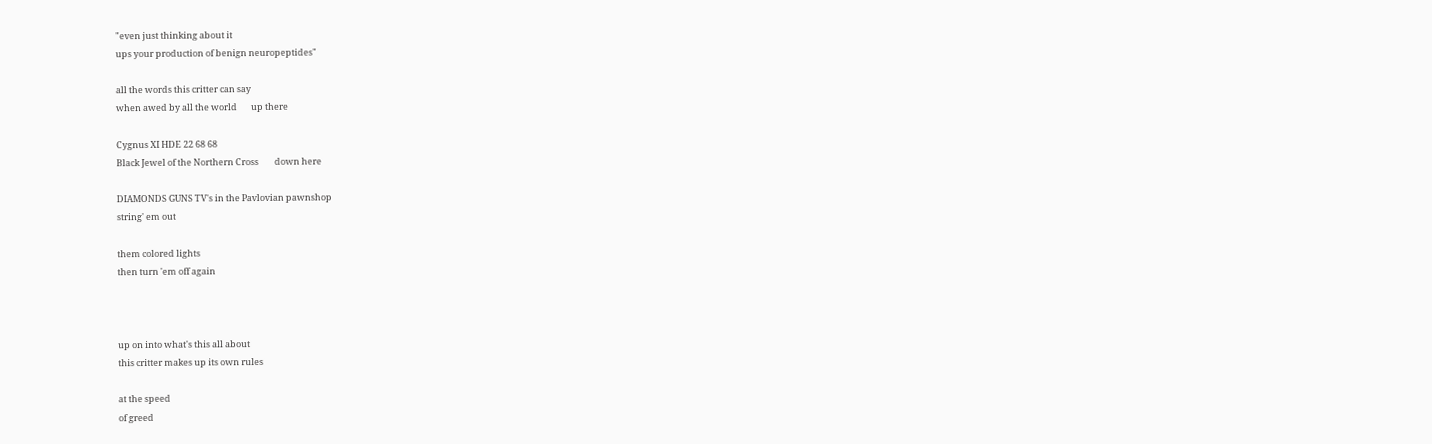"even just thinking about it
ups your production of benign neuropeptides"

all the words this critter can say
when awed by all the world       up there

Cygnus XI HDE 22 68 68
Black Jewel of the Northern Cross        down here

DIAMONDS GUNS TV's in the Pavlovian pawnshop
string' em out

them colored lights
then turn 'em off again



up on into what's this all about
this critter makes up its own rules

at the speed
of greed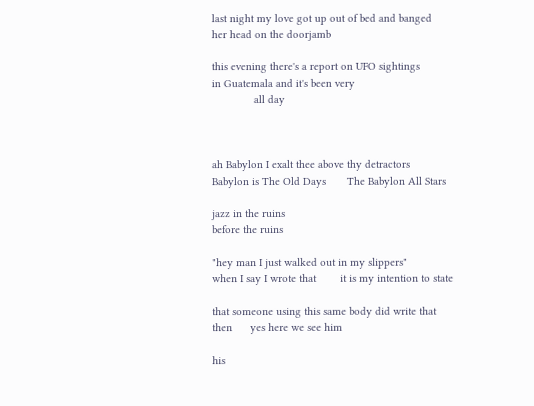last night my love got up out of bed and banged
her head on the doorjamb

this evening there's a report on UFO sightings
in Guatemala and it's been very
              all day



ah Babylon I exalt thee above thy detractors
Babylon is The Old Days       The Babylon All Stars

jazz in the ruins
before the ruins

"hey man I just walked out in my slippers"
when I say I wrote that        it is my intention to state

that someone using this same body did write that
then      yes here we see him

his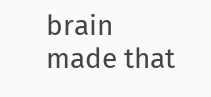brain       made that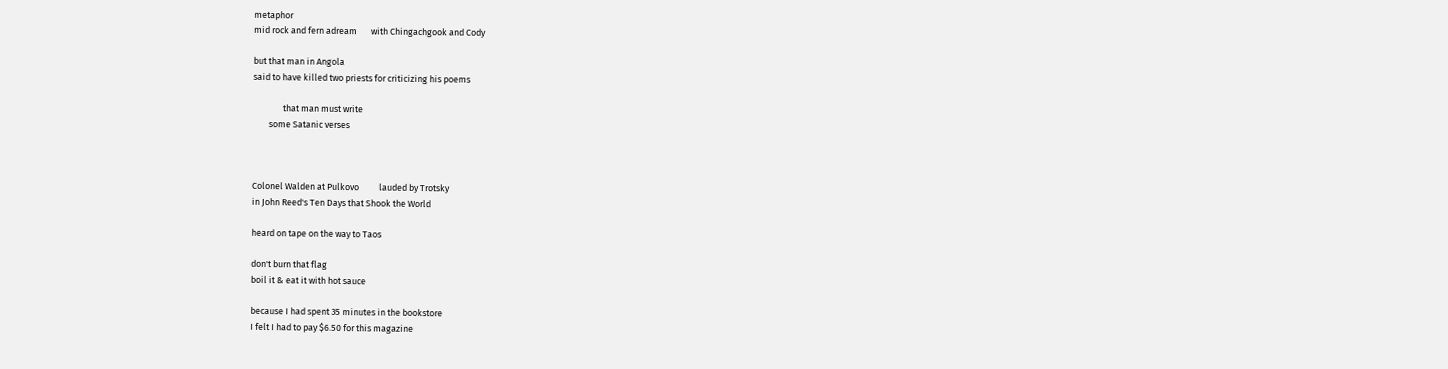metaphor
mid rock and fern adream       with Chingachgook and Cody

but that man in Angola
said to have killed two priests for criticizing his poems

               that man must write
        some Satanic verses



Colonel Walden at Pulkovo          lauded by Trotsky
in John Reed's Ten Days that Shook the World

heard on tape on the way to Taos

don't burn that flag
boil it & eat it with hot sauce

because I had spent 35 minutes in the bookstore
I felt I had to pay $6.50 for this magazine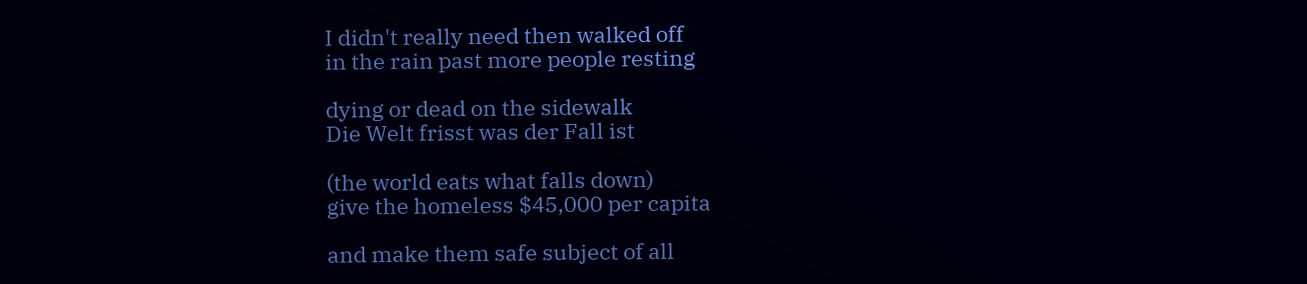I didn't really need then walked off
in the rain past more people resting

dying or dead on the sidewalk
Die Welt frisst was der Fall ist

(the world eats what falls down)
give the homeless $45,000 per capita

and make them safe subject of all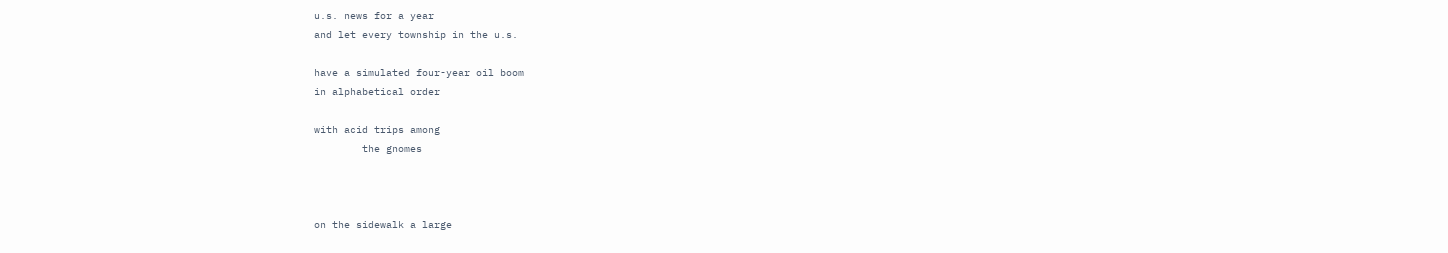u.s. news for a year
and let every township in the u.s.

have a simulated four-year oil boom
in alphabetical order

with acid trips among
        the gnomes



on the sidewalk a large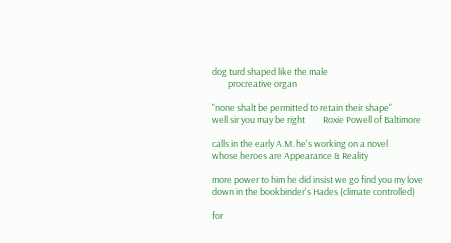dog turd shaped like the male
        procreative organ

"none shalt be permitted to retain their shape"
well sir you may be right         Roxie Powell of Baltimore

calls in the early A.M. he's working on a novel
whose heroes are Appearance & Reality

more power to him he did insist we go find you my love
down in the bookbinder's Hades (climate controlled)

for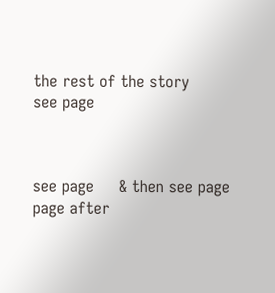the rest of the story      see page



see page     & then see page
page after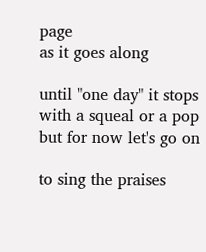page
as it goes along

until "one day" it stops
with a squeal or a pop      but for now let's go on

to sing the praises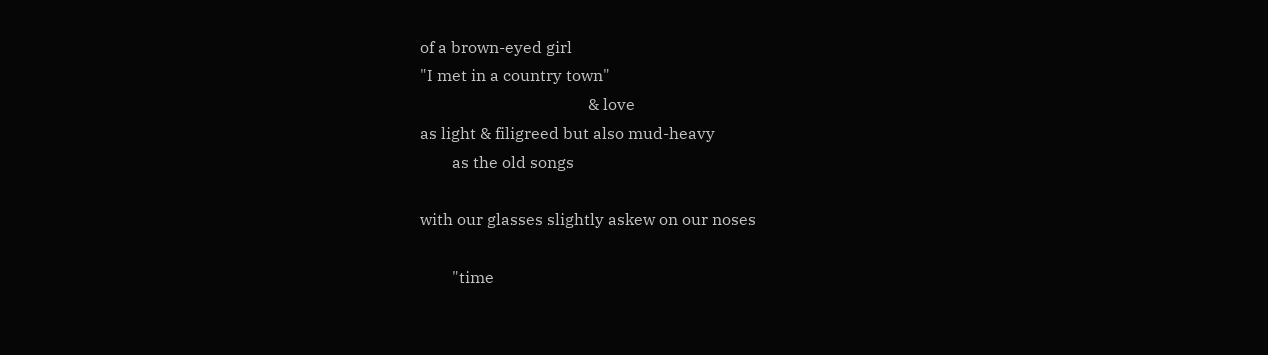of a brown-eyed girl
"I met in a country town"
                                          & love
as light & filigreed but also mud-heavy
        as the old songs

with our glasses slightly askew on our noses

        "time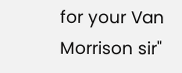for your Van Morrison sir"